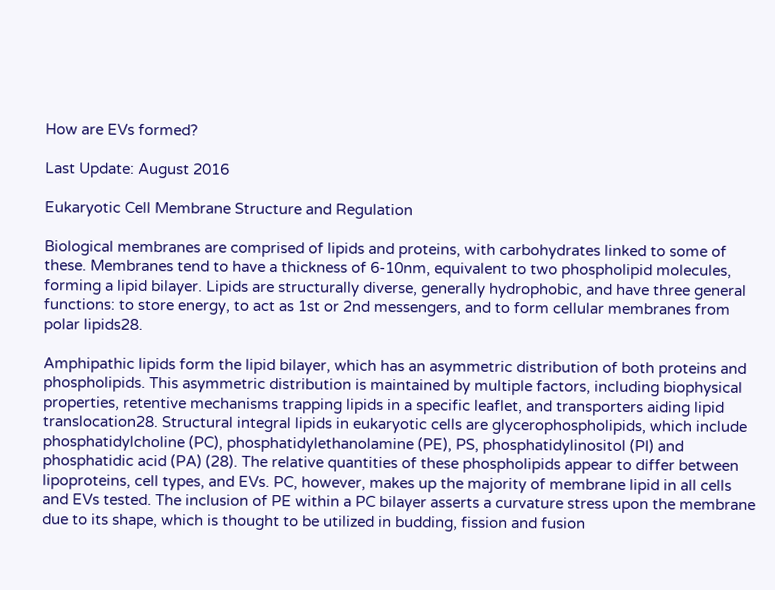How are EVs formed?

Last Update: August 2016

Eukaryotic Cell Membrane Structure and Regulation

Biological membranes are comprised of lipids and proteins, with carbohydrates linked to some of these. Membranes tend to have a thickness of 6-10nm, equivalent to two phospholipid molecules, forming a lipid bilayer. Lipids are structurally diverse, generally hydrophobic, and have three general functions: to store energy, to act as 1st or 2nd messengers, and to form cellular membranes from polar lipids28.

Amphipathic lipids form the lipid bilayer, which has an asymmetric distribution of both proteins and phospholipids. This asymmetric distribution is maintained by multiple factors, including biophysical properties, retentive mechanisms trapping lipids in a specific leaflet, and transporters aiding lipid translocation28. Structural integral lipids in eukaryotic cells are glycerophospholipids, which include phosphatidylcholine (PC), phosphatidylethanolamine (PE), PS, phosphatidylinositol (PI) and phosphatidic acid (PA) (28). The relative quantities of these phospholipids appear to differ between lipoproteins, cell types, and EVs. PC, however, makes up the majority of membrane lipid in all cells and EVs tested. The inclusion of PE within a PC bilayer asserts a curvature stress upon the membrane due to its shape, which is thought to be utilized in budding, fission and fusion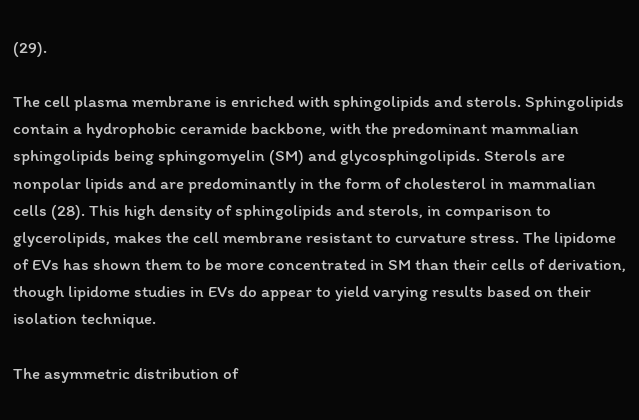(29).

The cell plasma membrane is enriched with sphingolipids and sterols. Sphingolipids contain a hydrophobic ceramide backbone, with the predominant mammalian sphingolipids being sphingomyelin (SM) and glycosphingolipids. Sterols are nonpolar lipids and are predominantly in the form of cholesterol in mammalian cells (28). This high density of sphingolipids and sterols, in comparison to glycerolipids, makes the cell membrane resistant to curvature stress. The lipidome of EVs has shown them to be more concentrated in SM than their cells of derivation, though lipidome studies in EVs do appear to yield varying results based on their isolation technique.

The asymmetric distribution of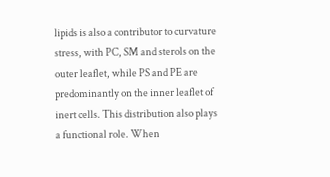lipids is also a contributor to curvature stress, with PC, SM and sterols on the outer leaflet, while PS and PE are predominantly on the inner leaflet of inert cells. This distribution also plays a functional role. When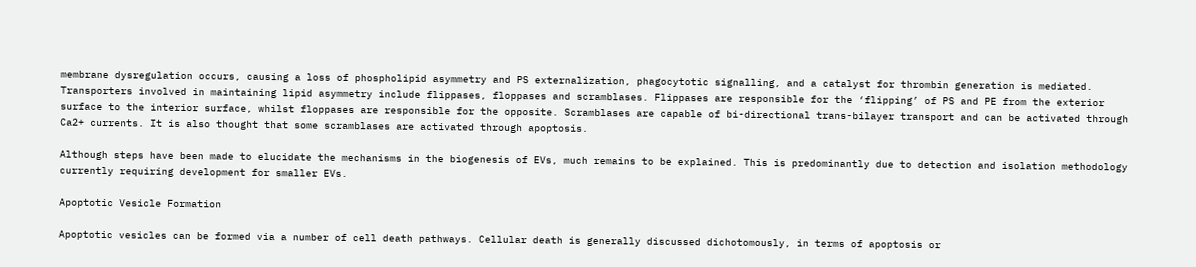membrane dysregulation occurs, causing a loss of phospholipid asymmetry and PS externalization, phagocytotic signalling, and a catalyst for thrombin generation is mediated. Transporters involved in maintaining lipid asymmetry include flippases, floppases and scramblases. Flippases are responsible for the ‘flipping’ of PS and PE from the exterior surface to the interior surface, whilst floppases are responsible for the opposite. Scramblases are capable of bi-directional trans-bilayer transport and can be activated through Ca2+ currents. It is also thought that some scramblases are activated through apoptosis.

Although steps have been made to elucidate the mechanisms in the biogenesis of EVs, much remains to be explained. This is predominantly due to detection and isolation methodology currently requiring development for smaller EVs.

Apoptotic Vesicle Formation

Apoptotic vesicles can be formed via a number of cell death pathways. Cellular death is generally discussed dichotomously, in terms of apoptosis or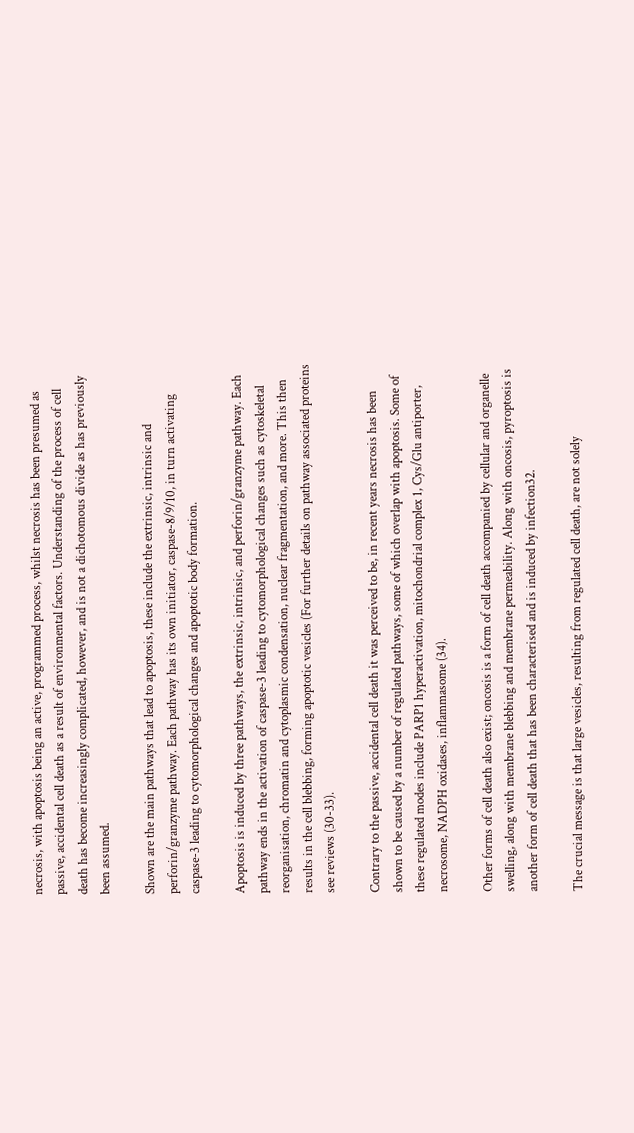necrosis, with apoptosis being an active, programmed process, whilst necrosis has been presumed as passive, accidental cell death as a result of environmental factors. Understanding of the process of cell death has become increasingly complicated, however, and is not a dichotomous divide as has previously been assumed.

Shown are the main pathways that lead to apoptosis, these include the extrinsic, intrinsic and perforin/granzyme pathway. Each pathway has its own initiator, caspase-8/9/10, in turn activating caspase-3 leading to cytomorphological changes and apoptotic body formation.

Apoptosis is induced by three pathways, the extrinsic, intrinsic, and perforin/granzyme pathway. Each pathway ends in the activation of caspase-3 leading to cytomorphological changes such as cytoskeletal reorganisation, chromatin and cytoplasmic condensation, nuclear fragmentation, and more. This then results in the cell blebbing, forming apoptotic vesicles (For further details on pathway associated proteins see reviews (30-33).

Contrary to the passive, accidental cell death it was perceived to be, in recent years necrosis has been shown to be caused by a number of regulated pathways, some of which overlap with apoptosis. Some of these regulated modes include PARP1 hyperactivation, mitochondrial complex 1, Cys/Glu antiporter, necrosome, NADPH oxidases, inflammasome (34).

Other forms of cell death also exist; oncosis is a form of cell death accompanied by cellular and organelle swelling, along with membrane blebbing and membrane permeability. Along with oncosis, pyroptosis is another form of cell death that has been characterised and is induced by infection32.

The crucial message is that large vesicles, resulting from regulated cell death, are not solely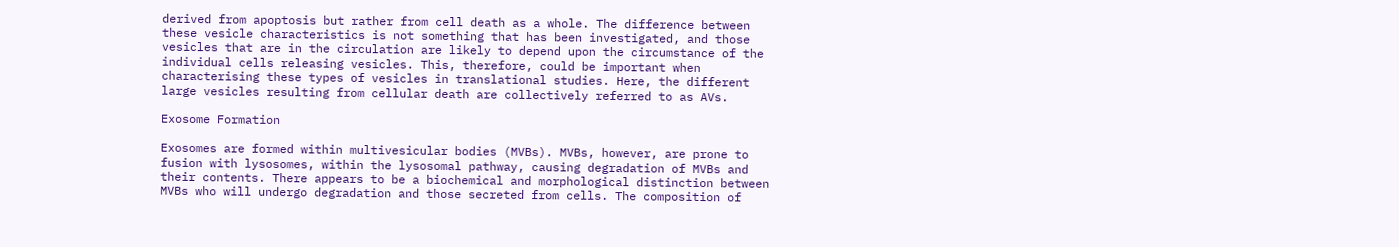derived from apoptosis but rather from cell death as a whole. The difference between these vesicle characteristics is not something that has been investigated, and those vesicles that are in the circulation are likely to depend upon the circumstance of the individual cells releasing vesicles. This, therefore, could be important when characterising these types of vesicles in translational studies. Here, the different large vesicles resulting from cellular death are collectively referred to as AVs.

Exosome Formation

Exosomes are formed within multivesicular bodies (MVBs). MVBs, however, are prone to fusion with lysosomes, within the lysosomal pathway, causing degradation of MVBs and their contents. There appears to be a biochemical and morphological distinction between MVBs who will undergo degradation and those secreted from cells. The composition of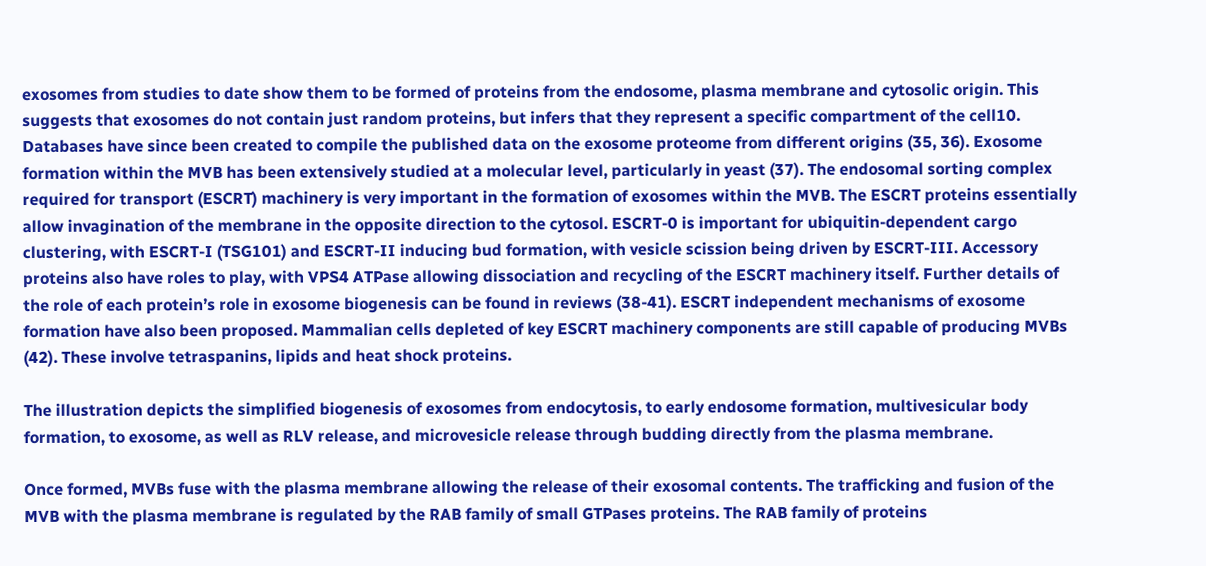exosomes from studies to date show them to be formed of proteins from the endosome, plasma membrane and cytosolic origin. This suggests that exosomes do not contain just random proteins, but infers that they represent a specific compartment of the cell10. Databases have since been created to compile the published data on the exosome proteome from different origins (35, 36). Exosome formation within the MVB has been extensively studied at a molecular level, particularly in yeast (37). The endosomal sorting complex required for transport (ESCRT) machinery is very important in the formation of exosomes within the MVB. The ESCRT proteins essentially allow invagination of the membrane in the opposite direction to the cytosol. ESCRT-0 is important for ubiquitin-dependent cargo clustering, with ESCRT-I (TSG101) and ESCRT-II inducing bud formation, with vesicle scission being driven by ESCRT-III. Accessory proteins also have roles to play, with VPS4 ATPase allowing dissociation and recycling of the ESCRT machinery itself. Further details of the role of each protein’s role in exosome biogenesis can be found in reviews (38-41). ESCRT independent mechanisms of exosome formation have also been proposed. Mammalian cells depleted of key ESCRT machinery components are still capable of producing MVBs (42). These involve tetraspanins, lipids and heat shock proteins.

The illustration depicts the simplified biogenesis of exosomes from endocytosis, to early endosome formation, multivesicular body formation, to exosome, as well as RLV release, and microvesicle release through budding directly from the plasma membrane.

Once formed, MVBs fuse with the plasma membrane allowing the release of their exosomal contents. The trafficking and fusion of the MVB with the plasma membrane is regulated by the RAB family of small GTPases proteins. The RAB family of proteins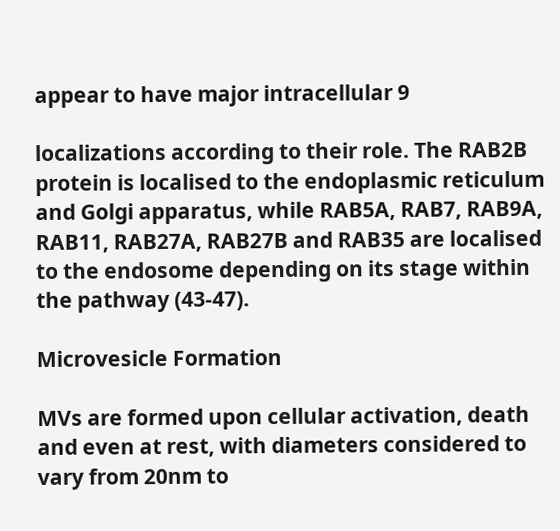appear to have major intracellular 9

localizations according to their role. The RAB2B protein is localised to the endoplasmic reticulum and Golgi apparatus, while RAB5A, RAB7, RAB9A, RAB11, RAB27A, RAB27B and RAB35 are localised to the endosome depending on its stage within the pathway (43-47).

Microvesicle Formation

MVs are formed upon cellular activation, death and even at rest, with diameters considered to vary from 20nm to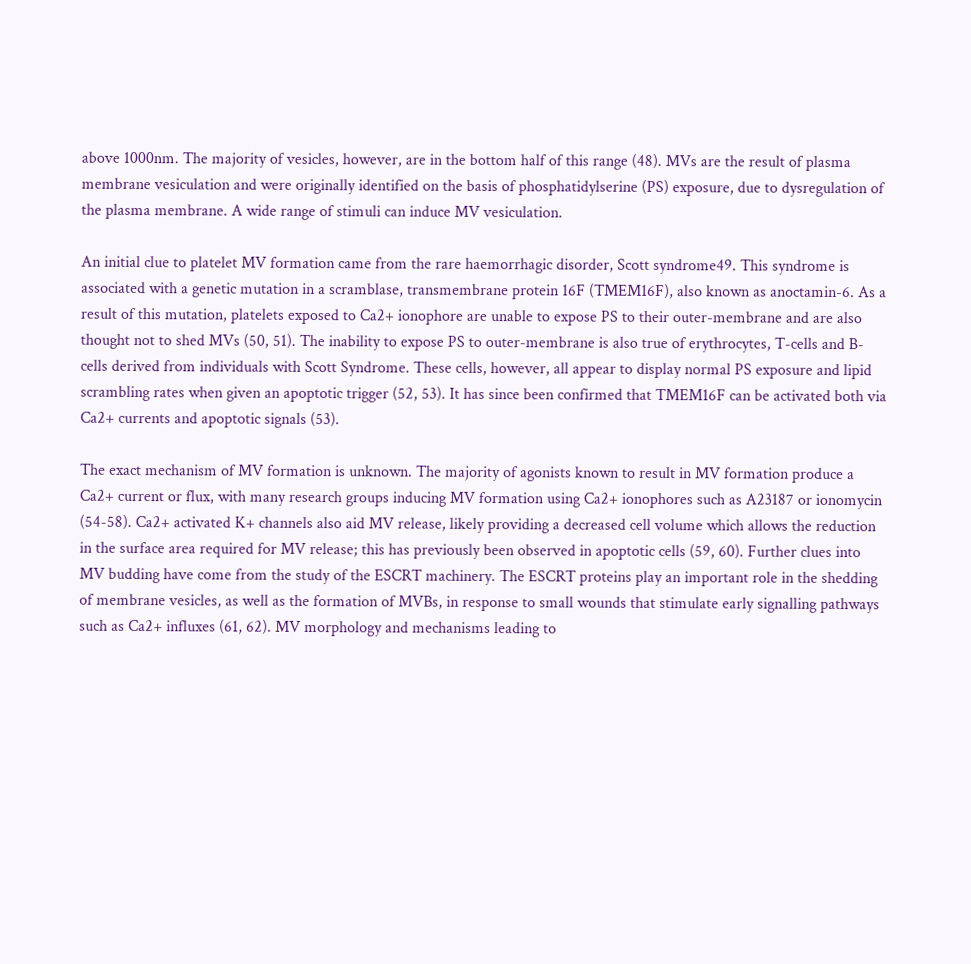above 1000nm. The majority of vesicles, however, are in the bottom half of this range (48). MVs are the result of plasma membrane vesiculation and were originally identified on the basis of phosphatidylserine (PS) exposure, due to dysregulation of the plasma membrane. A wide range of stimuli can induce MV vesiculation.

An initial clue to platelet MV formation came from the rare haemorrhagic disorder, Scott syndrome49. This syndrome is associated with a genetic mutation in a scramblase, transmembrane protein 16F (TMEM16F), also known as anoctamin-6. As a result of this mutation, platelets exposed to Ca2+ ionophore are unable to expose PS to their outer-membrane and are also thought not to shed MVs (50, 51). The inability to expose PS to outer-membrane is also true of erythrocytes, T-cells and B-cells derived from individuals with Scott Syndrome. These cells, however, all appear to display normal PS exposure and lipid scrambling rates when given an apoptotic trigger (52, 53). It has since been confirmed that TMEM16F can be activated both via Ca2+ currents and apoptotic signals (53).

The exact mechanism of MV formation is unknown. The majority of agonists known to result in MV formation produce a Ca2+ current or flux, with many research groups inducing MV formation using Ca2+ ionophores such as A23187 or ionomycin (54-58). Ca2+ activated K+ channels also aid MV release, likely providing a decreased cell volume which allows the reduction in the surface area required for MV release; this has previously been observed in apoptotic cells (59, 60). Further clues into MV budding have come from the study of the ESCRT machinery. The ESCRT proteins play an important role in the shedding of membrane vesicles, as well as the formation of MVBs, in response to small wounds that stimulate early signalling pathways such as Ca2+ influxes (61, 62). MV morphology and mechanisms leading to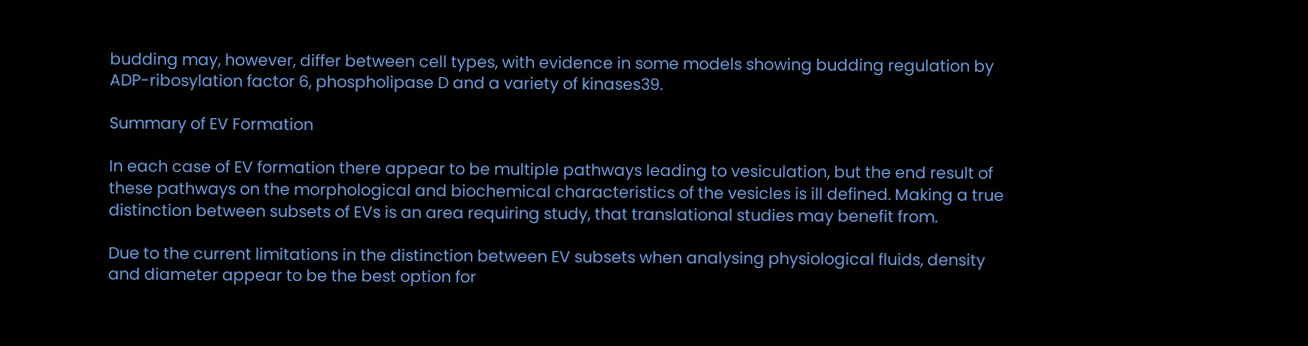budding may, however, differ between cell types, with evidence in some models showing budding regulation by ADP-ribosylation factor 6, phospholipase D and a variety of kinases39.

Summary of EV Formation

In each case of EV formation there appear to be multiple pathways leading to vesiculation, but the end result of these pathways on the morphological and biochemical characteristics of the vesicles is ill defined. Making a true distinction between subsets of EVs is an area requiring study, that translational studies may benefit from.

Due to the current limitations in the distinction between EV subsets when analysing physiological fluids, density and diameter appear to be the best option for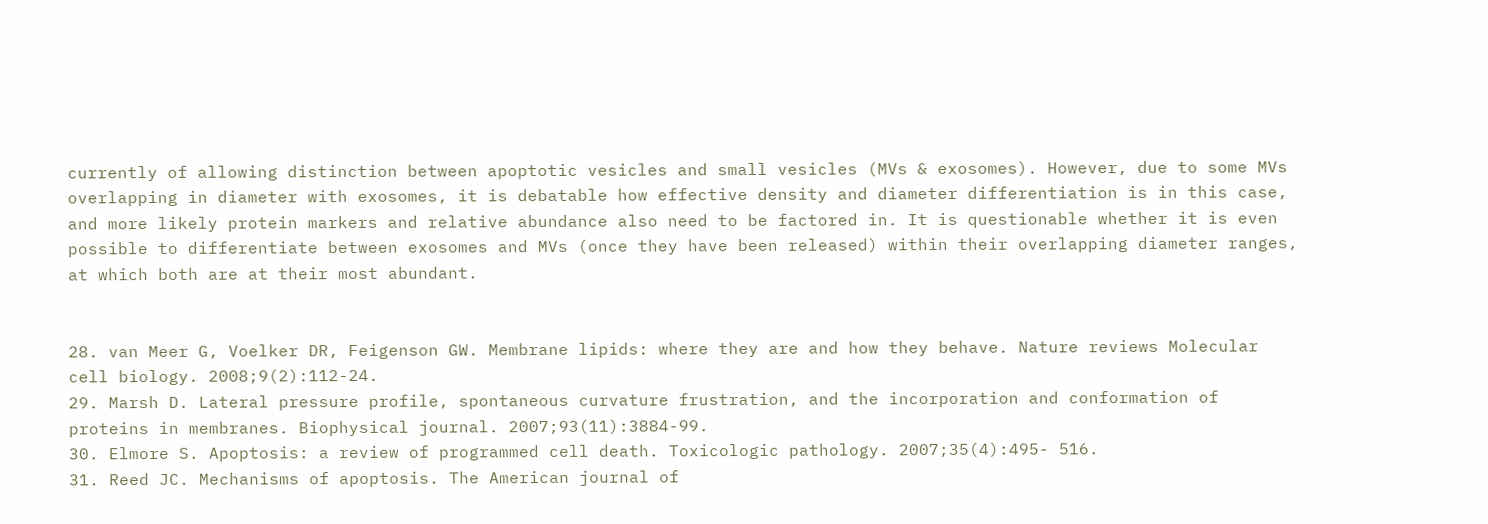currently of allowing distinction between apoptotic vesicles and small vesicles (MVs & exosomes). However, due to some MVs overlapping in diameter with exosomes, it is debatable how effective density and diameter differentiation is in this case, and more likely protein markers and relative abundance also need to be factored in. It is questionable whether it is even possible to differentiate between exosomes and MVs (once they have been released) within their overlapping diameter ranges, at which both are at their most abundant.


28. van Meer G, Voelker DR, Feigenson GW. Membrane lipids: where they are and how they behave. Nature reviews Molecular cell biology. 2008;9(2):112-24.
29. Marsh D. Lateral pressure profile, spontaneous curvature frustration, and the incorporation and conformation of proteins in membranes. Biophysical journal. 2007;93(11):3884-99.
30. Elmore S. Apoptosis: a review of programmed cell death. Toxicologic pathology. 2007;35(4):495- 516.
31. Reed JC. Mechanisms of apoptosis. The American journal of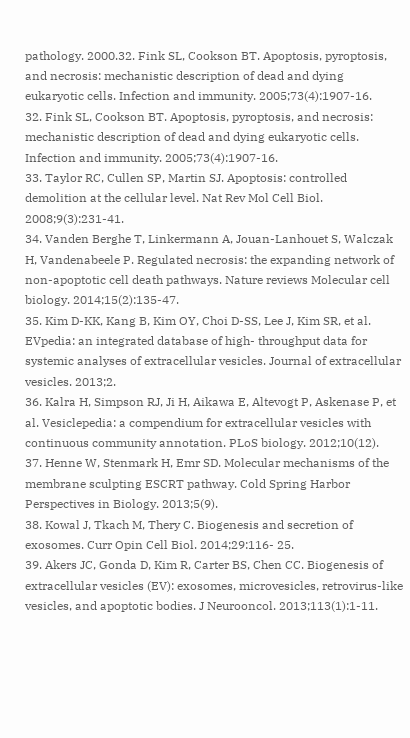pathology. 2000.32. Fink SL, Cookson BT. Apoptosis, pyroptosis, and necrosis: mechanistic description of dead and dying eukaryotic cells. Infection and immunity. 2005;73(4):1907-16.
32. Fink SL, Cookson BT. Apoptosis, pyroptosis, and necrosis: mechanistic description of dead and dying eukaryotic cells. Infection and immunity. 2005;73(4):1907-16.
33. Taylor RC, Cullen SP, Martin SJ. Apoptosis: controlled demolition at the cellular level. Nat Rev Mol Cell Biol. 2008;9(3):231-41.
34. Vanden Berghe T, Linkermann A, Jouan-Lanhouet S, Walczak H, Vandenabeele P. Regulated necrosis: the expanding network of non-apoptotic cell death pathways. Nature reviews Molecular cell biology. 2014;15(2):135-47.
35. Kim D-KK, Kang B, Kim OY, Choi D-SS, Lee J, Kim SR, et al. EVpedia: an integrated database of high- throughput data for systemic analyses of extracellular vesicles. Journal of extracellular vesicles. 2013;2.
36. Kalra H, Simpson RJ, Ji H, Aikawa E, Altevogt P, Askenase P, et al. Vesiclepedia: a compendium for extracellular vesicles with continuous community annotation. PLoS biology. 2012;10(12).
37. Henne W, Stenmark H, Emr SD. Molecular mechanisms of the membrane sculpting ESCRT pathway. Cold Spring Harbor Perspectives in Biology. 2013;5(9).
38. Kowal J, Tkach M, Thery C. Biogenesis and secretion of exosomes. Curr Opin Cell Biol. 2014;29:116- 25.
39. Akers JC, Gonda D, Kim R, Carter BS, Chen CC. Biogenesis of extracellular vesicles (EV): exosomes, microvesicles, retrovirus-like vesicles, and apoptotic bodies. J Neurooncol. 2013;113(1):1-11.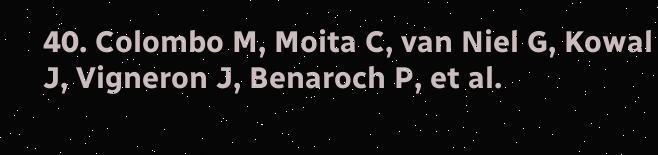40. Colombo M, Moita C, van Niel G, Kowal J, Vigneron J, Benaroch P, et al.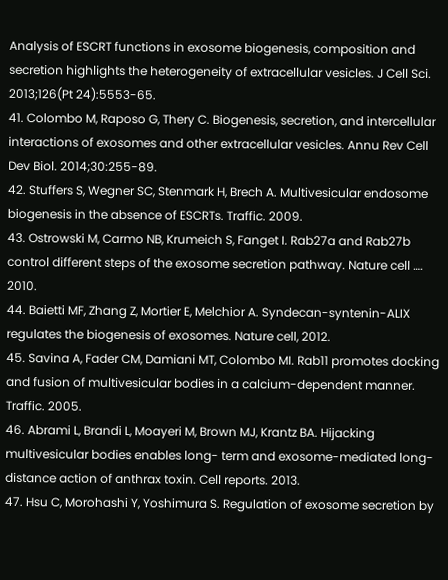Analysis of ESCRT functions in exosome biogenesis, composition and secretion highlights the heterogeneity of extracellular vesicles. J Cell Sci. 2013;126(Pt 24):5553-65.
41. Colombo M, Raposo G, Thery C. Biogenesis, secretion, and intercellular interactions of exosomes and other extracellular vesicles. Annu Rev Cell Dev Biol. 2014;30:255-89.
42. Stuffers S, Wegner SC, Stenmark H, Brech A. Multivesicular endosome biogenesis in the absence of ESCRTs. Traffic. 2009.
43. Ostrowski M, Carmo NB, Krumeich S, Fanget I. Rab27a and Rab27b control different steps of the exosome secretion pathway. Nature cell …. 2010.
44. Baietti MF, Zhang Z, Mortier E, Melchior A. Syndecan-syntenin-ALIX regulates the biogenesis of exosomes. Nature cell, 2012.
45. Savina A, Fader CM, Damiani MT, Colombo MI. Rab11 promotes docking and fusion of multivesicular bodies in a calcium-dependent manner. Traffic. 2005.
46. Abrami L, Brandi L, Moayeri M, Brown MJ, Krantz BA. Hijacking multivesicular bodies enables long- term and exosome-mediated long-distance action of anthrax toxin. Cell reports. 2013.
47. Hsu C, Morohashi Y, Yoshimura S. Regulation of exosome secretion by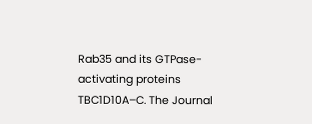Rab35 and its GTPase- activating proteins TBC1D10A–C. The Journal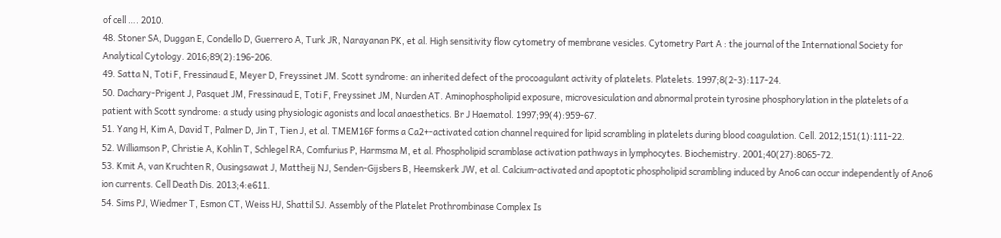of cell …. 2010.
48. Stoner SA, Duggan E, Condello D, Guerrero A, Turk JR, Narayanan PK, et al. High sensitivity flow cytometry of membrane vesicles. Cytometry Part A : the journal of the International Society for Analytical Cytology. 2016;89(2):196-206.
49. Satta N, Toti F, Fressinaud E, Meyer D, Freyssinet JM. Scott syndrome: an inherited defect of the procoagulant activity of platelets. Platelets. 1997;8(2-3):117-24.
50. Dachary-Prigent J, Pasquet JM, Fressinaud E, Toti F, Freyssinet JM, Nurden AT. Aminophospholipid exposure, microvesiculation and abnormal protein tyrosine phosphorylation in the platelets of a patient with Scott syndrome: a study using physiologic agonists and local anaesthetics. Br J Haematol. 1997;99(4):959-67.
51. Yang H, Kim A, David T, Palmer D, Jin T, Tien J, et al. TMEM16F forms a Ca2+-activated cation channel required for lipid scrambling in platelets during blood coagulation. Cell. 2012;151(1):111-22.
52. Williamson P, Christie A, Kohlin T, Schlegel RA, Comfurius P, Harmsma M, et al. Phospholipid scramblase activation pathways in lymphocytes. Biochemistry. 2001;40(27):8065-72.
53. Kmit A, van Kruchten R, Ousingsawat J, Mattheij NJ, Senden-Gijsbers B, Heemskerk JW, et al. Calcium-activated and apoptotic phospholipid scrambling induced by Ano6 can occur independently of Ano6 ion currents. Cell Death Dis. 2013;4:e611.
54. Sims PJ, Wiedmer T, Esmon CT, Weiss HJ, Shattil SJ. Assembly of the Platelet Prothrombinase Complex Is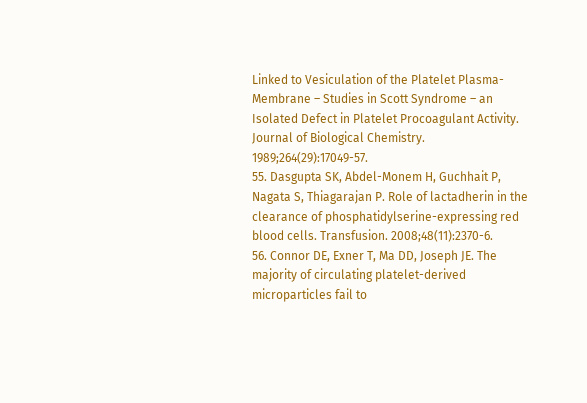Linked to Vesiculation of the Platelet Plasma-Membrane – Studies in Scott Syndrome – an Isolated Defect in Platelet Procoagulant Activity. Journal of Biological Chemistry. 1989;264(29):17049-57.
55. Dasgupta SK, Abdel-Monem H, Guchhait P, Nagata S, Thiagarajan P. Role of lactadherin in the clearance of phosphatidylserine-expressing red blood cells. Transfusion. 2008;48(11):2370-6.
56. Connor DE, Exner T, Ma DD, Joseph JE. The majority of circulating platelet-derived microparticles fail to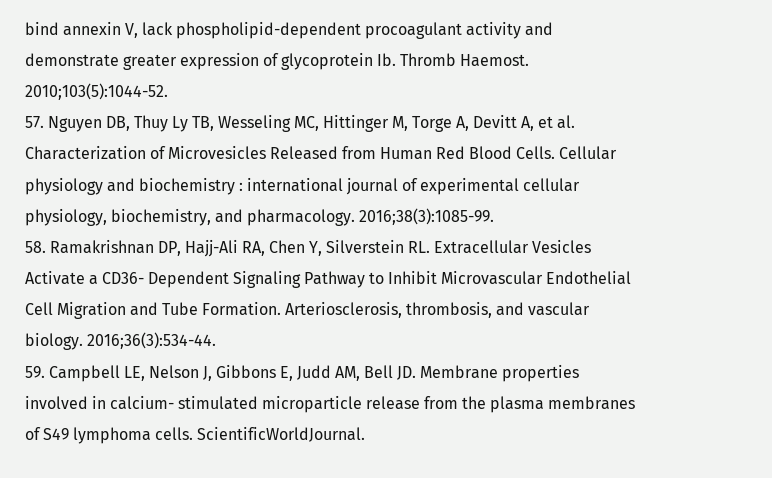bind annexin V, lack phospholipid-dependent procoagulant activity and demonstrate greater expression of glycoprotein Ib. Thromb Haemost. 2010;103(5):1044-52.
57. Nguyen DB, Thuy Ly TB, Wesseling MC, Hittinger M, Torge A, Devitt A, et al. Characterization of Microvesicles Released from Human Red Blood Cells. Cellular physiology and biochemistry : international journal of experimental cellular physiology, biochemistry, and pharmacology. 2016;38(3):1085-99.
58. Ramakrishnan DP, Hajj-Ali RA, Chen Y, Silverstein RL. Extracellular Vesicles Activate a CD36- Dependent Signaling Pathway to Inhibit Microvascular Endothelial Cell Migration and Tube Formation. Arteriosclerosis, thrombosis, and vascular biology. 2016;36(3):534-44.
59. Campbell LE, Nelson J, Gibbons E, Judd AM, Bell JD. Membrane properties involved in calcium- stimulated microparticle release from the plasma membranes of S49 lymphoma cells. ScientificWorldJournal.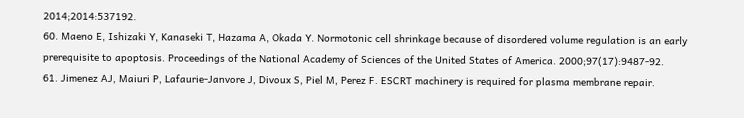2014;2014:537192.
60. Maeno E, Ishizaki Y, Kanaseki T, Hazama A, Okada Y. Normotonic cell shrinkage because of disordered volume regulation is an early prerequisite to apoptosis. Proceedings of the National Academy of Sciences of the United States of America. 2000;97(17):9487-92.
61. Jimenez AJ, Maiuri P, Lafaurie-Janvore J, Divoux S, Piel M, Perez F. ESCRT machinery is required for plasma membrane repair.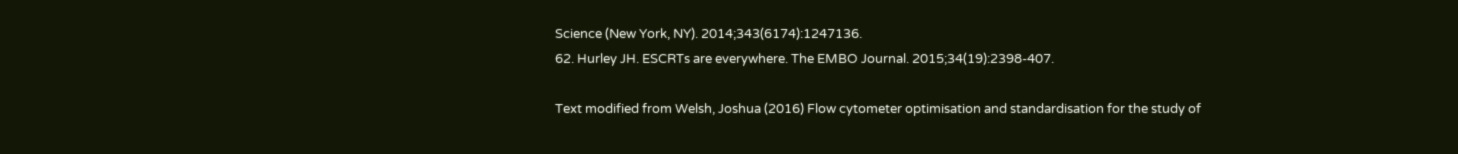Science (New York, NY). 2014;343(6174):1247136.
62. Hurley JH. ESCRTs are everywhere. The EMBO Journal. 2015;34(19):2398-407.

Text modified from Welsh, Joshua (2016) Flow cytometer optimisation and standardisation for the study of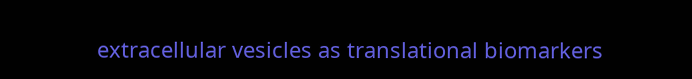extracellular vesicles as translational biomarkers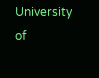University of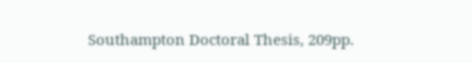Southampton Doctoral Thesis, 209pp.